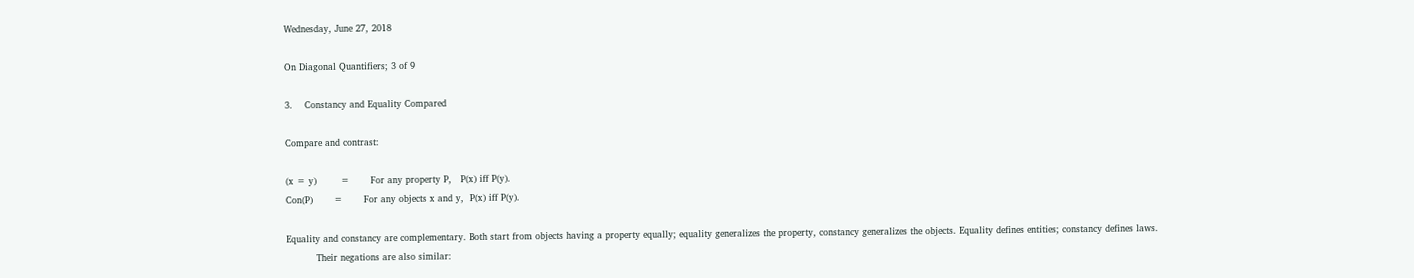Wednesday, June 27, 2018

On Diagonal Quantifiers; 3 of 9

3.    Constancy and Equality Compared

Compare and contrast:

(x = y)        =       For any property P,   P(x) iff P(y).
Con(P)       =       For any objects x and y,  P(x) iff P(y).

Equality and constancy are complementary. Both start from objects having a property equally; equality generalizes the property, constancy generalizes the objects. Equality defines entities; constancy defines laws.
          Their negations are also similar: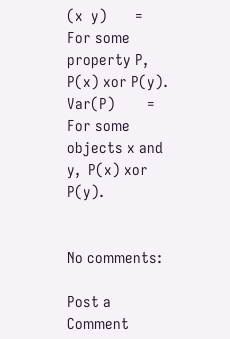(x  y)       =       For some property P,   P(x) xor P(y).
Var(P)        =       For some objects x and y,  P(x) xor P(y).


No comments:

Post a Comment